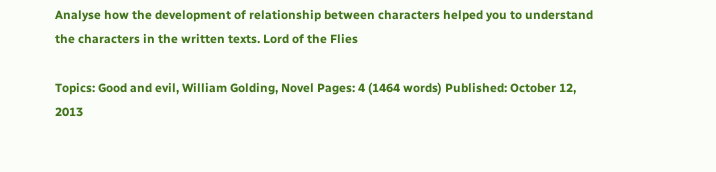Analyse how the development of relationship between characters helped you to understand the characters in the written texts. Lord of the Flies

Topics: Good and evil, William Golding, Novel Pages: 4 (1464 words) Published: October 12, 2013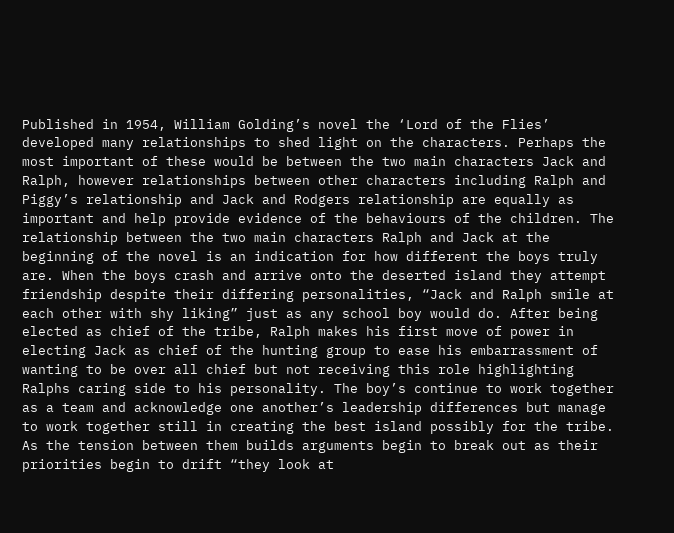Published in 1954, William Golding’s novel the ‘Lord of the Flies’ developed many relationships to shed light on the characters. Perhaps the most important of these would be between the two main characters Jack and Ralph, however relationships between other characters including Ralph and Piggy’s relationship and Jack and Rodgers relationship are equally as important and help provide evidence of the behaviours of the children. The relationship between the two main characters Ralph and Jack at the beginning of the novel is an indication for how different the boys truly are. When the boys crash and arrive onto the deserted island they attempt friendship despite their differing personalities, “Jack and Ralph smile at each other with shy liking” just as any school boy would do. After being elected as chief of the tribe, Ralph makes his first move of power in electing Jack as chief of the hunting group to ease his embarrassment of wanting to be over all chief but not receiving this role highlighting Ralphs caring side to his personality. The boy’s continue to work together as a team and acknowledge one another’s leadership differences but manage to work together still in creating the best island possibly for the tribe. As the tension between them builds arguments begin to break out as their priorities begin to drift “they look at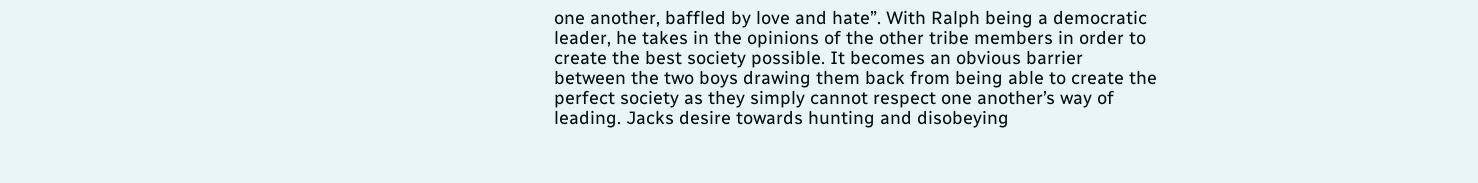one another, baffled by love and hate”. With Ralph being a democratic leader, he takes in the opinions of the other tribe members in order to create the best society possible. It becomes an obvious barrier between the two boys drawing them back from being able to create the perfect society as they simply cannot respect one another’s way of leading. Jacks desire towards hunting and disobeying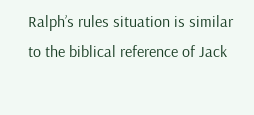Ralph’s rules situation is similar to the biblical reference of Jack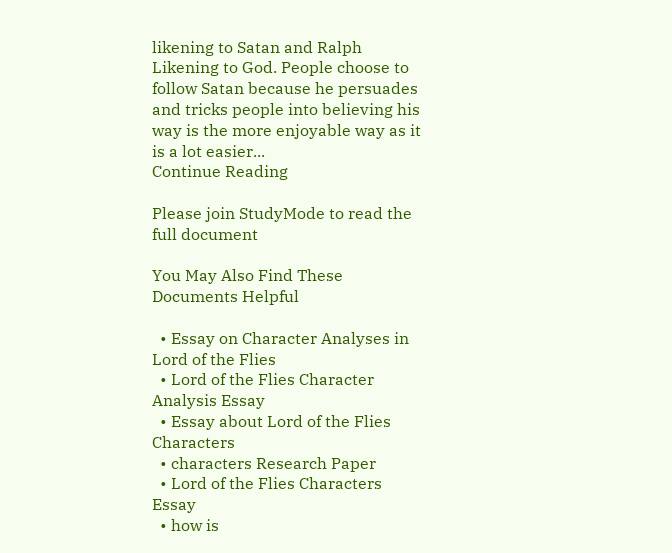likening to Satan and Ralph Likening to God. People choose to follow Satan because he persuades and tricks people into believing his way is the more enjoyable way as it is a lot easier...
Continue Reading

Please join StudyMode to read the full document

You May Also Find These Documents Helpful

  • Essay on Character Analyses in Lord of the Flies
  • Lord of the Flies Character Analysis Essay
  • Essay about Lord of the Flies Characters
  • characters Research Paper
  • Lord of the Flies Characters Essay
  • how is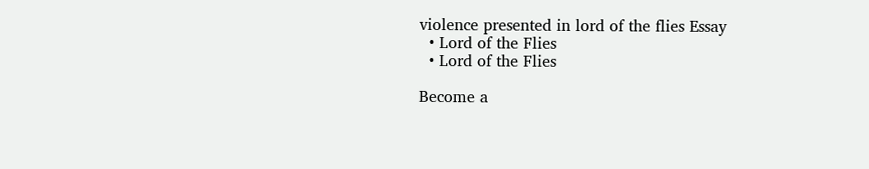violence presented in lord of the flies Essay
  • Lord of the Flies
  • Lord of the Flies

Become a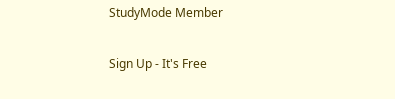StudyMode Member

Sign Up - It's Free